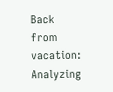Back from vacation: Analyzing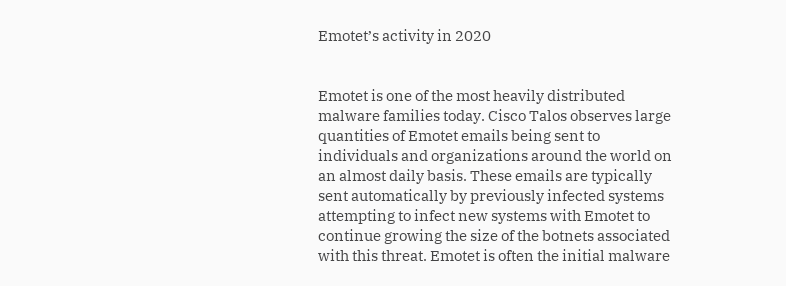Emotet’s activity in 2020


Emotet is one of the most heavily distributed malware families today. Cisco Talos observes large quantities of Emotet emails being sent to individuals and organizations around the world on an almost daily basis. These emails are typically sent automatically by previously infected systems attempting to infect new systems with Emotet to continue growing the size of the botnets associated with this threat. Emotet is often the initial malware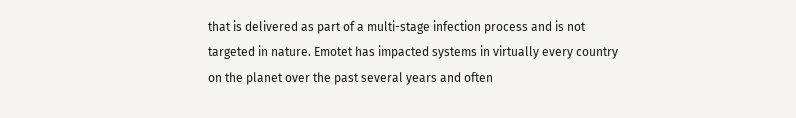that is delivered as part of a multi-stage infection process and is not targeted in nature. Emotet has impacted systems in virtually every country on the planet over the past several years and often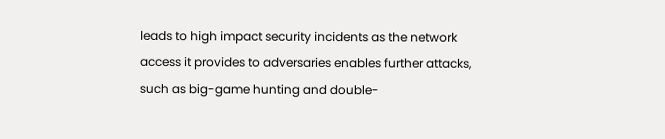leads to high impact security incidents as the network access it provides to adversaries enables further attacks, such as big-game hunting and double-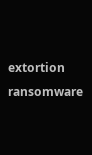extortion ransomware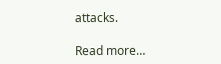attacks.

Read more…